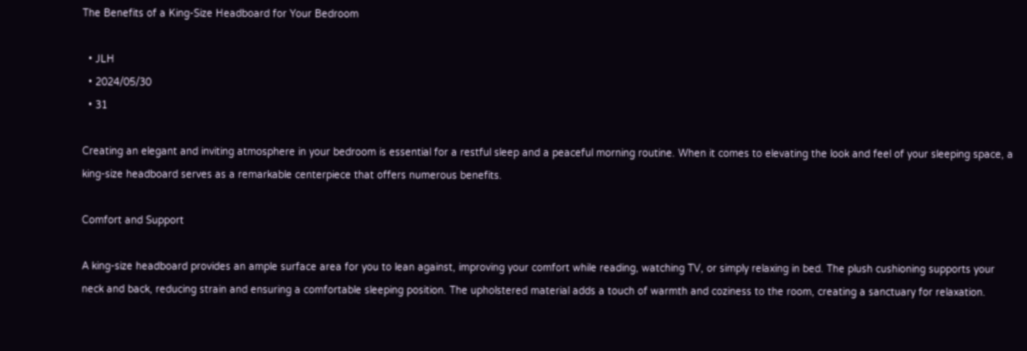The Benefits of a King-Size Headboard for Your Bedroom

  • JLH
  • 2024/05/30
  • 31

Creating an elegant and inviting atmosphere in your bedroom is essential for a restful sleep and a peaceful morning routine. When it comes to elevating the look and feel of your sleeping space, a king-size headboard serves as a remarkable centerpiece that offers numerous benefits.

Comfort and Support

A king-size headboard provides an ample surface area for you to lean against, improving your comfort while reading, watching TV, or simply relaxing in bed. The plush cushioning supports your neck and back, reducing strain and ensuring a comfortable sleeping position. The upholstered material adds a touch of warmth and coziness to the room, creating a sanctuary for relaxation.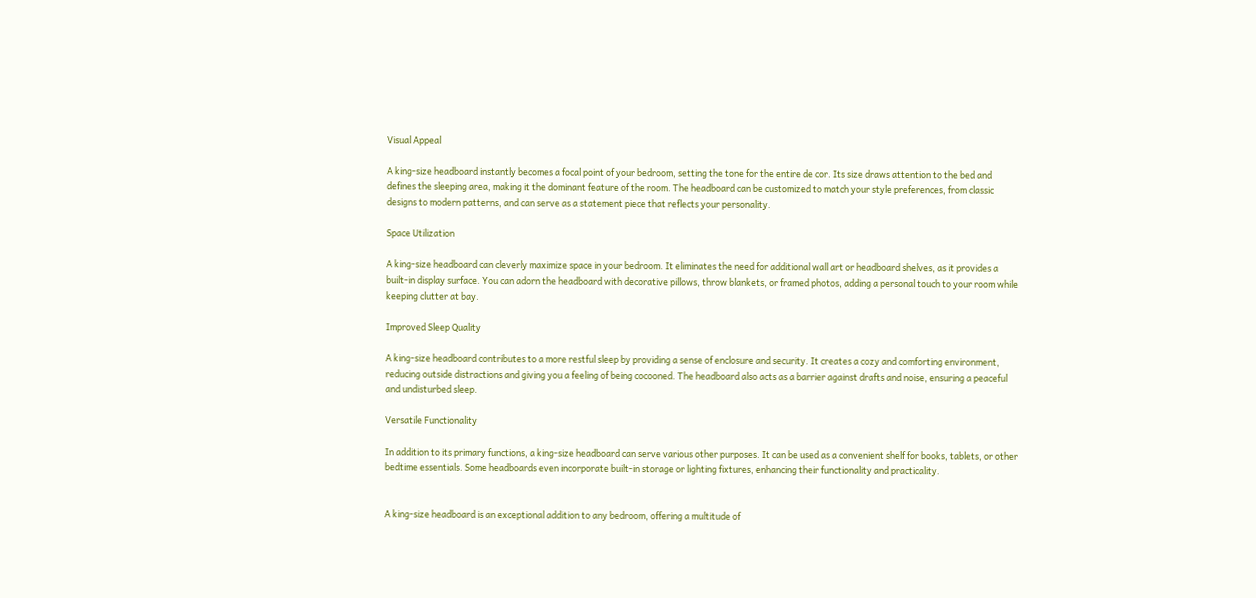Visual Appeal

A king-size headboard instantly becomes a focal point of your bedroom, setting the tone for the entire de cor. Its size draws attention to the bed and defines the sleeping area, making it the dominant feature of the room. The headboard can be customized to match your style preferences, from classic designs to modern patterns, and can serve as a statement piece that reflects your personality.

Space Utilization

A king-size headboard can cleverly maximize space in your bedroom. It eliminates the need for additional wall art or headboard shelves, as it provides a built-in display surface. You can adorn the headboard with decorative pillows, throw blankets, or framed photos, adding a personal touch to your room while keeping clutter at bay.

Improved Sleep Quality

A king-size headboard contributes to a more restful sleep by providing a sense of enclosure and security. It creates a cozy and comforting environment, reducing outside distractions and giving you a feeling of being cocooned. The headboard also acts as a barrier against drafts and noise, ensuring a peaceful and undisturbed sleep.

Versatile Functionality

In addition to its primary functions, a king-size headboard can serve various other purposes. It can be used as a convenient shelf for books, tablets, or other bedtime essentials. Some headboards even incorporate built-in storage or lighting fixtures, enhancing their functionality and practicality.


A king-size headboard is an exceptional addition to any bedroom, offering a multitude of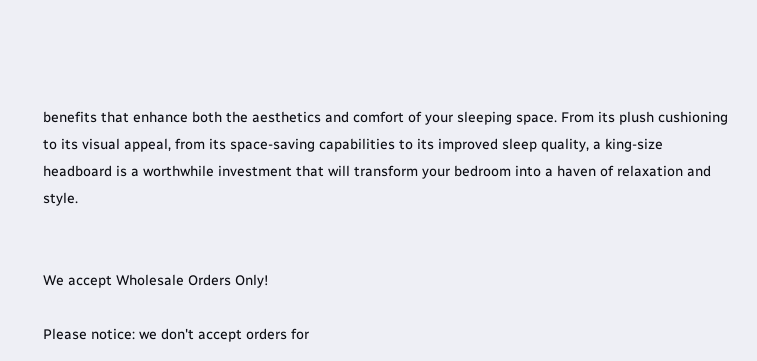benefits that enhance both the aesthetics and comfort of your sleeping space. From its plush cushioning to its visual appeal, from its space-saving capabilities to its improved sleep quality, a king-size headboard is a worthwhile investment that will transform your bedroom into a haven of relaxation and style.


We accept Wholesale Orders Only!

Please notice: we don't accept orders for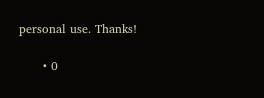personal use. Thanks!

      • 0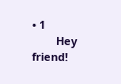• 1
        Hey friend!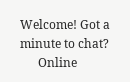Welcome! Got a minute to chat?
      Online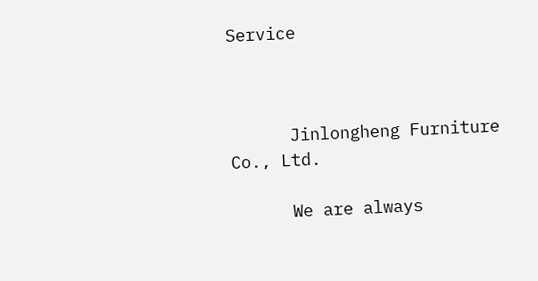Service



      Jinlongheng Furniture Co., Ltd.

      We are always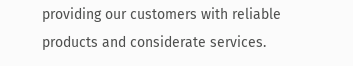providing our customers with reliable products and considerate services.